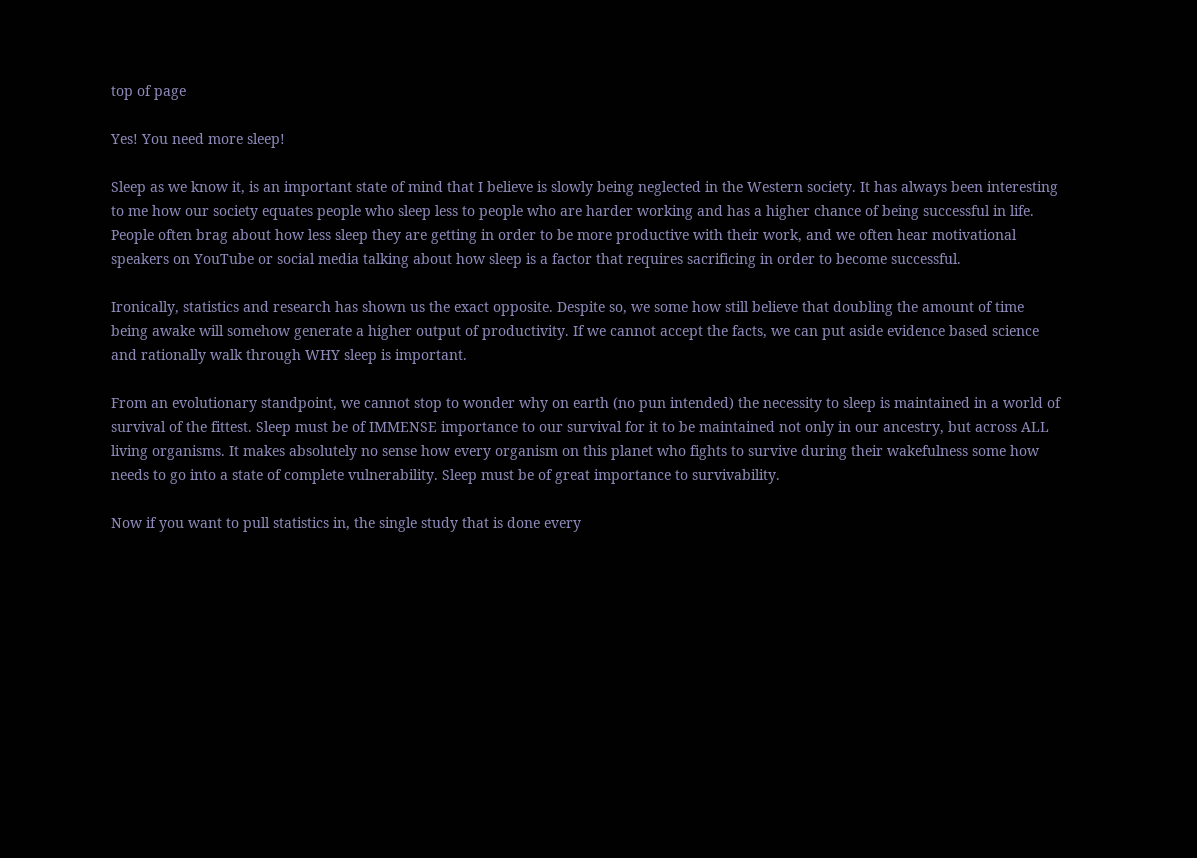top of page

Yes! You need more sleep!

Sleep as we know it, is an important state of mind that I believe is slowly being neglected in the Western society. It has always been interesting to me how our society equates people who sleep less to people who are harder working and has a higher chance of being successful in life. People often brag about how less sleep they are getting in order to be more productive with their work, and we often hear motivational speakers on YouTube or social media talking about how sleep is a factor that requires sacrificing in order to become successful.

Ironically, statistics and research has shown us the exact opposite. Despite so, we some how still believe that doubling the amount of time being awake will somehow generate a higher output of productivity. If we cannot accept the facts, we can put aside evidence based science and rationally walk through WHY sleep is important.

From an evolutionary standpoint, we cannot stop to wonder why on earth (no pun intended) the necessity to sleep is maintained in a world of survival of the fittest. Sleep must be of IMMENSE importance to our survival for it to be maintained not only in our ancestry, but across ALL living organisms. It makes absolutely no sense how every organism on this planet who fights to survive during their wakefulness some how needs to go into a state of complete vulnerability. Sleep must be of great importance to survivability.

Now if you want to pull statistics in, the single study that is done every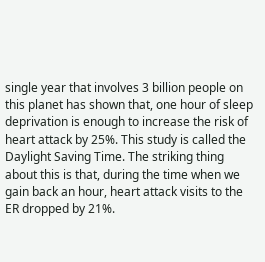single year that involves 3 billion people on this planet has shown that, one hour of sleep deprivation is enough to increase the risk of heart attack by 25%. This study is called the Daylight Saving Time. The striking thing about this is that, during the time when we gain back an hour, heart attack visits to the ER dropped by 21%.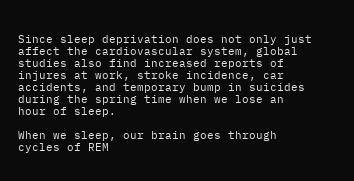Since sleep deprivation does not only just affect the cardiovascular system, global studies also find increased reports of injures at work, stroke incidence, car accidents, and temporary bump in suicides during the spring time when we lose an hour of sleep.

When we sleep, our brain goes through cycles of REM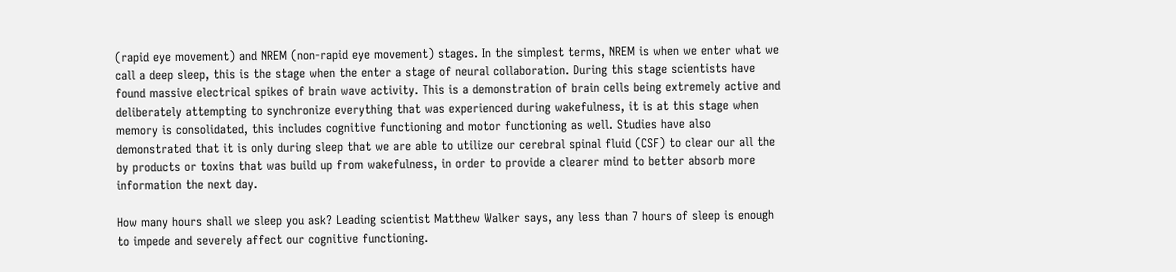(rapid eye movement) and NREM (non-rapid eye movement) stages. In the simplest terms, NREM is when we enter what we call a deep sleep, this is the stage when the enter a stage of neural collaboration. During this stage scientists have found massive electrical spikes of brain wave activity. This is a demonstration of brain cells being extremely active and deliberately attempting to synchronize everything that was experienced during wakefulness, it is at this stage when memory is consolidated, this includes cognitive functioning and motor functioning as well. Studies have also demonstrated that it is only during sleep that we are able to utilize our cerebral spinal fluid (CSF) to clear our all the by products or toxins that was build up from wakefulness, in order to provide a clearer mind to better absorb more information the next day.

How many hours shall we sleep you ask? Leading scientist Matthew Walker says, any less than 7 hours of sleep is enough to impede and severely affect our cognitive functioning.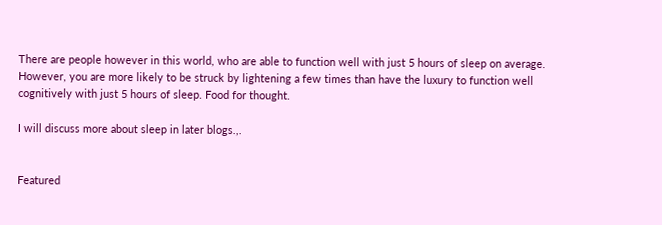There are people however in this world, who are able to function well with just 5 hours of sleep on average. However, you are more likely to be struck by lightening a few times than have the luxury to function well cognitively with just 5 hours of sleep. Food for thought.

I will discuss more about sleep in later blogs.,.


Featured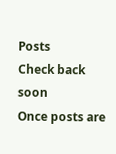Posts
Check back soon
Once posts are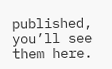published, you’ll see them here.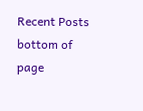Recent Posts
bottom of page